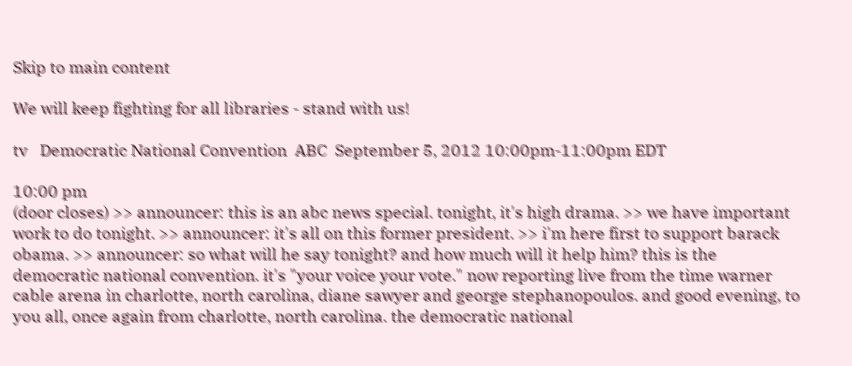Skip to main content

We will keep fighting for all libraries - stand with us!

tv   Democratic National Convention  ABC  September 5, 2012 10:00pm-11:00pm EDT

10:00 pm
(door closes) >> announcer: this is an abc news special. tonight, it's high drama. >> we have important work to do tonight. >> announcer: it's all on this former president. >> i'm here first to support barack obama. >> announcer: so what will he say tonight? and how much will it help him? this is the democratic national convention. it's "your voice your vote." now reporting live from the time warner cable arena in charlotte, north carolina, diane sawyer and george stephanopoulos. and good evening, to you all, once again from charlotte, north carolina. the democratic national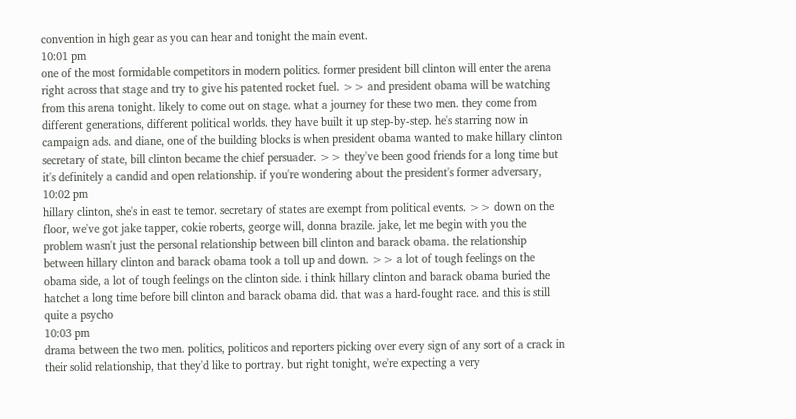convention in high gear as you can hear and tonight the main event.
10:01 pm
one of the most formidable competitors in modern politics. former president bill clinton will enter the arena right across that stage and try to give his patented rocket fuel. >> and president obama will be watching from this arena tonight. likely to come out on stage. what a journey for these two men. they come from different generations, different political worlds. they have built it up step-by-step. he's starring now in campaign ads. and diane, one of the building blocks is when president obama wanted to make hillary clinton secretary of state, bill clinton became the chief persuader. >> they've been good friends for a long time but it's definitely a candid and open relationship. if you're wondering about the president's former adversary,
10:02 pm
hillary clinton, she's in east te temor. secretary of states are exempt from political events. >> down on the floor, we've got jake tapper, cokie roberts, george will, donna brazile. jake, let me begin with you the problem wasn't just the personal relationship between bill clinton and barack obama. the relationship between hillary clinton and barack obama took a toll up and down. >> a lot of tough feelings on the obama side, a lot of tough feelings on the clinton side. i think hillary clinton and barack obama buried the hatchet a long time before bill clinton and barack obama did. that was a hard-fought race. and this is still quite a psycho
10:03 pm
drama between the two men. politics, politicos and reporters picking over every sign of any sort of a crack in their solid relationship, that they'd like to portray. but right tonight, we're expecting a very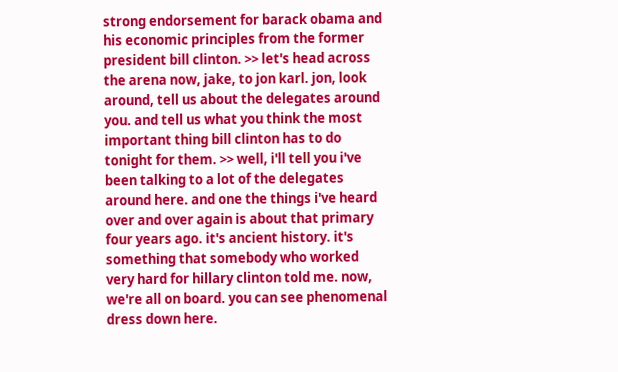strong endorsement for barack obama and his economic principles from the former president bill clinton. >> let's head across the arena now, jake, to jon karl. jon, look around, tell us about the delegates around you. and tell us what you think the most important thing bill clinton has to do tonight for them. >> well, i'll tell you i've been talking to a lot of the delegates around here. and one the things i've heard over and over again is about that primary four years ago. it's ancient history. it's something that somebody who worked very hard for hillary clinton told me. now, we're all on board. you can see phenomenal dress down here.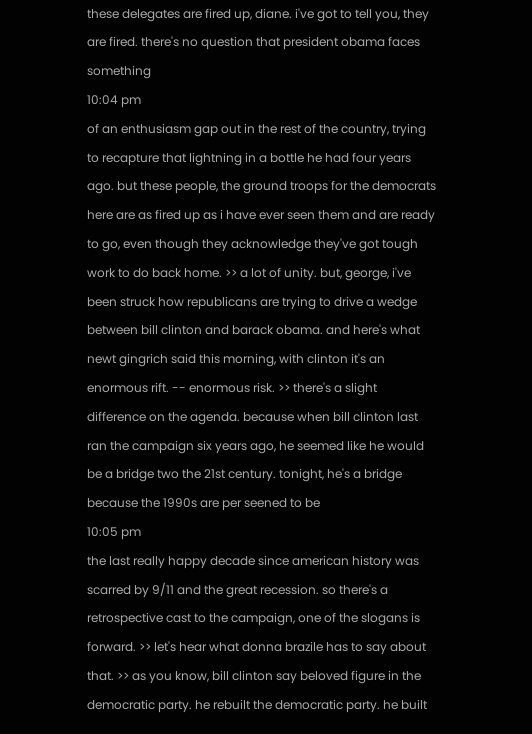these delegates are fired up, diane. i've got to tell you, they are fired. there's no question that president obama faces something
10:04 pm
of an enthusiasm gap out in the rest of the country, trying to recapture that lightning in a bottle he had four years ago. but these people, the ground troops for the democrats here are as fired up as i have ever seen them and are ready to go, even though they acknowledge they've got tough work to do back home. >> a lot of unity. but, george, i've been struck how republicans are trying to drive a wedge between bill clinton and barack obama. and here's what newt gingrich said this morning, with clinton it's an enormous rift. -- enormous risk. >> there's a slight difference on the agenda. because when bill clinton last ran the campaign six years ago, he seemed like he would be a bridge two the 21st century. tonight, he's a bridge because the 1990s are per seened to be
10:05 pm
the last really happy decade since american history was scarred by 9/11 and the great recession. so there's a retrospective cast to the campaign, one of the slogans is forward. >> let's hear what donna brazile has to say about that. >> as you know, bill clinton say beloved figure in the democratic party. he rebuilt the democratic party. he built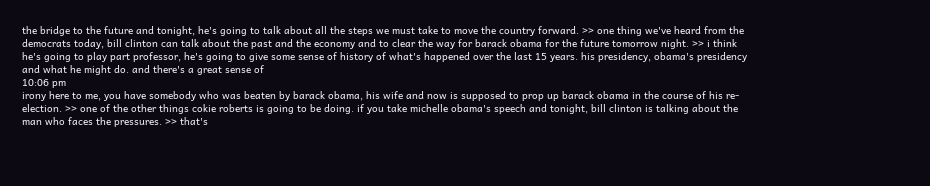the bridge to the future and tonight, he's going to talk about all the steps we must take to move the country forward. >> one thing we've heard from the democrats today, bill clinton can talk about the past and the economy and to clear the way for barack obama for the future tomorrow night. >> i think he's going to play part professor, he's going to give some sense of history of what's happened over the last 15 years. his presidency, obama's presidency and what he might do. and there's a great sense of
10:06 pm
irony here to me, you have somebody who was beaten by barack obama, his wife and now is supposed to prop up barack obama in the course of his re-election. >> one of the other things cokie roberts is going to be doing. if you take michelle obama's speech and tonight, bill clinton is talking about the man who faces the pressures. >> that's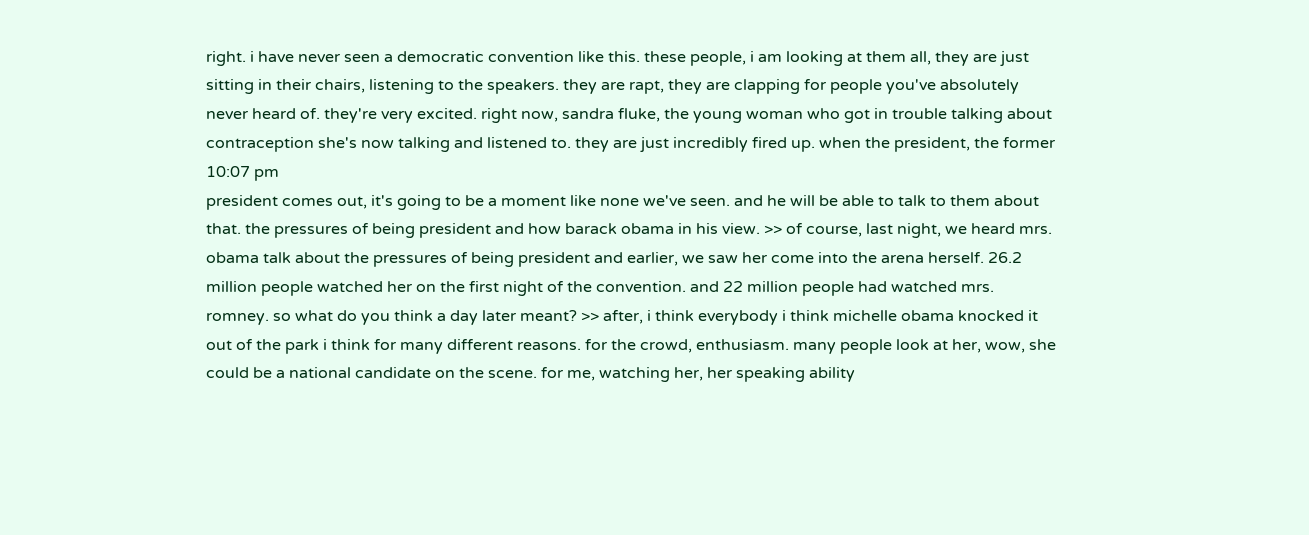right. i have never seen a democratic convention like this. these people, i am looking at them all, they are just sitting in their chairs, listening to the speakers. they are rapt, they are clapping for people you've absolutely never heard of. they're very excited. right now, sandra fluke, the young woman who got in trouble talking about contraception she's now talking and listened to. they are just incredibly fired up. when the president, the former
10:07 pm
president comes out, it's going to be a moment like none we've seen. and he will be able to talk to them about that. the pressures of being president and how barack obama in his view. >> of course, last night, we heard mrs. obama talk about the pressures of being president and earlier, we saw her come into the arena herself. 26.2 million people watched her on the first night of the convention. and 22 million people had watched mrs. romney. so what do you think a day later meant? >> after, i think everybody i think michelle obama knocked it out of the park i think for many different reasons. for the crowd, enthusiasm. many people look at her, wow, she could be a national candidate on the scene. for me, watching her, her speaking ability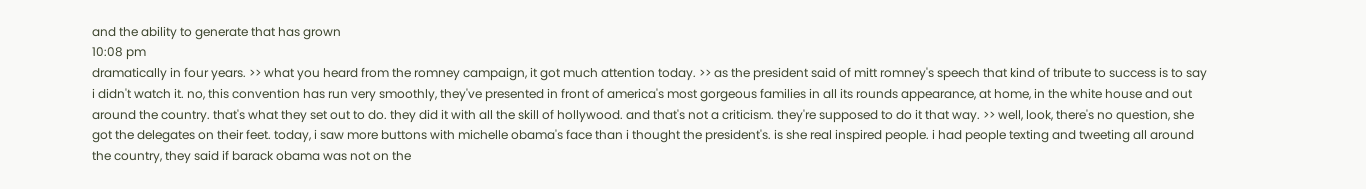and the ability to generate that has grown
10:08 pm
dramatically in four years. >> what you heard from the romney campaign, it got much attention today. >> as the president said of mitt romney's speech that kind of tribute to success is to say i didn't watch it. no, this convention has run very smoothly, they've presented in front of america's most gorgeous families in all its rounds appearance, at home, in the white house and out around the country. that's what they set out to do. they did it with all the skill of hollywood. and that's not a criticism. they're supposed to do it that way. >> well, look, there's no question, she got the delegates on their feet. today, i saw more buttons with michelle obama's face than i thought the president's. is she real inspired people. i had people texting and tweeting all around the country, they said if barack obama was not on the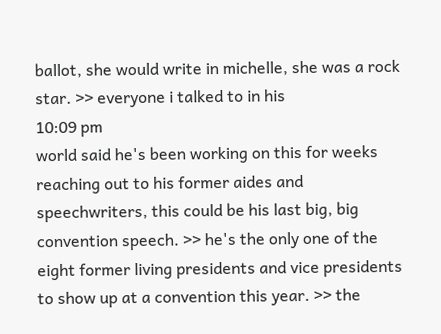ballot, she would write in michelle, she was a rock star. >> everyone i talked to in his
10:09 pm
world said he's been working on this for weeks reaching out to his former aides and speechwriters, this could be his last big, big convention speech. >> he's the only one of the eight former living presidents and vice presidents to show up at a convention this year. >> the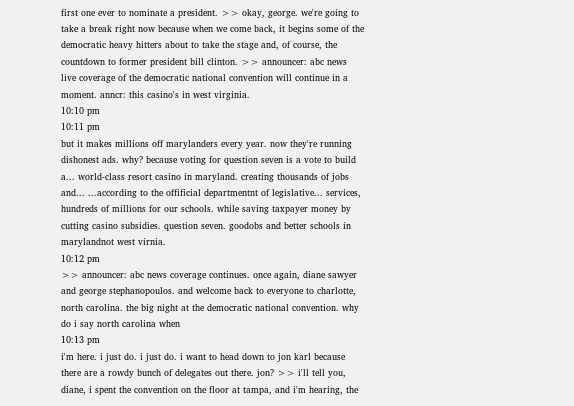first one ever to nominate a president. >> okay, george. we're going to take a break right now because when we come back, it begins some of the democratic heavy hitters about to take the stage and, of course, the countdown to former president bill clinton. >> announcer: abc news live coverage of the democratic national convention will continue in a moment. anncr: this casino's in west virginia.
10:10 pm
10:11 pm
but it makes millions off marylanders every year. now they're running dishonest ads. why? because voting for question seven is a vote to build a... world-class resort casino in maryland. creating thousands of jobs and... ...according to the offificial departmentnt of legislative... services, hundreds of millions for our schools. while saving taxpayer money by cutting casino subsidies. question seven. goodobs and better schools in marylandnot west virnia.
10:12 pm
>> announcer: abc news coverage continues. once again, diane sawyer and george stephanopoulos. and welcome back to everyone to charlotte, north carolina. the big night at the democratic national convention. why do i say north carolina when
10:13 pm
i'm here. i just do. i just do. i want to head down to jon karl because there are a rowdy bunch of delegates out there. jon? >> i'll tell you, diane, i spent the convention on the floor at tampa, and i'm hearing, the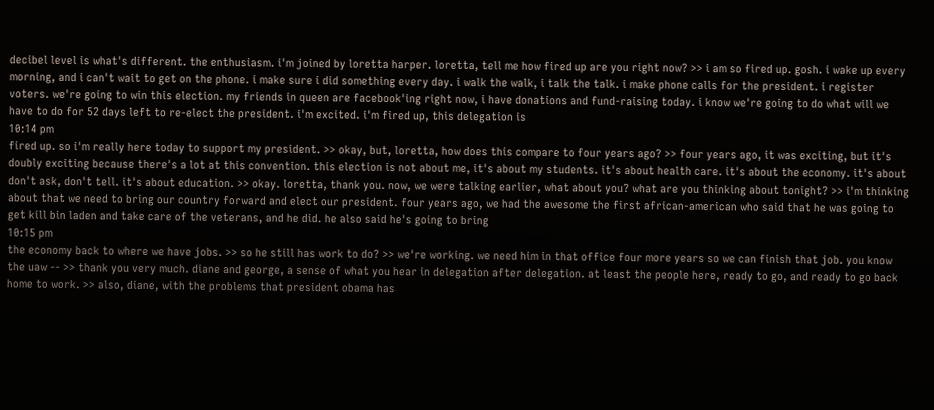decibel level is what's different. the enthusiasm. i'm joined by loretta harper. loretta, tell me how fired up are you right now? >> i am so fired up. gosh. i wake up every morning, and i can't wait to get on the phone. i make sure i did something every day. i walk the walk, i talk the talk. i make phone calls for the president. i register voters. we're going to win this election. my friends in queen are facebook'ing right now, i have donations and fund-raising today. i know we're going to do what will we have to do for 52 days left to re-elect the president. i'm excited. i'm fired up, this delegation is
10:14 pm
fired up. so i'm really here today to support my president. >> okay, but, loretta, how does this compare to four years ago? >> four years ago, it was exciting, but it's doubly exciting because there's a lot at this convention. this election is not about me, it's about my students. it's about health care. it's about the economy. it's about don't ask, don't tell. it's about education. >> okay. loretta, thank you. now, we were talking earlier, what about you? what are you thinking about tonight? >> i'm thinking about that we need to bring our country forward and elect our president. four years ago, we had the awesome the first african-american who said that he was going to get kill bin laden and take care of the veterans, and he did. he also said he's going to bring
10:15 pm
the economy back to where we have jobs. >> so he still has work to do? >> we're working. we need him in that office four more years so we can finish that job. you know the uaw -- >> thank you very much. diane and george, a sense of what you hear in delegation after delegation. at least the people here, ready to go, and ready to go back home to work. >> also, diane, with the problems that president obama has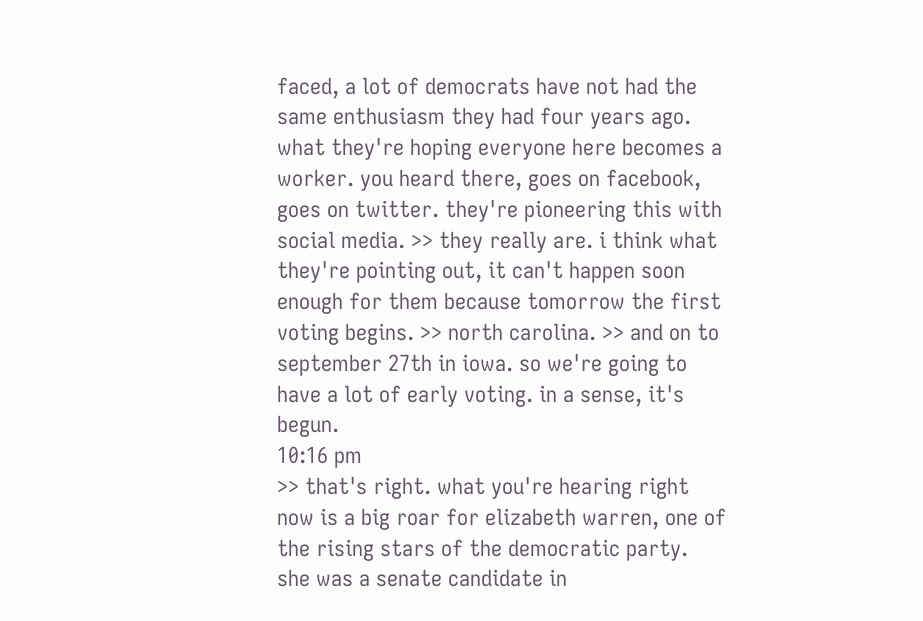faced, a lot of democrats have not had the same enthusiasm they had four years ago. what they're hoping everyone here becomes a worker. you heard there, goes on facebook, goes on twitter. they're pioneering this with social media. >> they really are. i think what they're pointing out, it can't happen soon enough for them because tomorrow the first voting begins. >> north carolina. >> and on to september 27th in iowa. so we're going to have a lot of early voting. in a sense, it's begun.
10:16 pm
>> that's right. what you're hearing right now is a big roar for elizabeth warren, one of the rising stars of the democratic party. she was a senate candidate in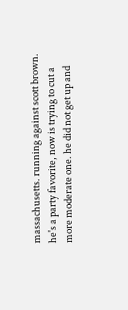massachusetts. running against scott brown. he's a party favorite, now is trying to cut a more moderate one. he did not get up and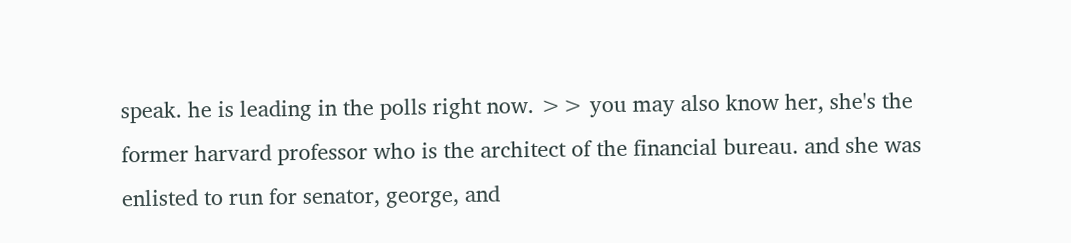speak. he is leading in the polls right now. >> you may also know her, she's the former harvard professor who is the architect of the financial bureau. and she was enlisted to run for senator, george, and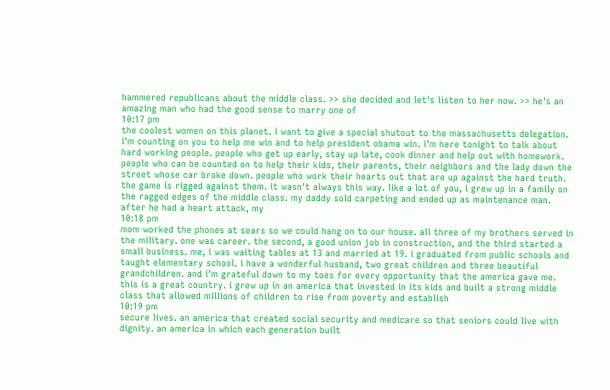hammered republicans about the middle class. >> she decided and let's listen to her now. >> he's an amazing man who had the good sense to marry one of
10:17 pm
the coolest women on this planet. i want to give a special shutout to the massachusetts delegation. i'm counting on you to help me win and to help president obama win. i'm here tonight to talk about hard working people. people who get up early, stay up late, cook dinner and help out with homework. people who can be counted on to help their kids, their parents, their neighbors and the lady down the street whose car broke down. people who work their hearts out that are up against the hard truth. the game is rigged against them. it wasn't always this way. like a lot of you, i grew up in a family on the ragged edges of the middle class. my daddy sold carpeting and ended up as maintenance man. after he had a heart attack, my
10:18 pm
mom worked the phones at sears so we could hang on to our house. all three of my brothers served in the military. one was career. the second, a good union job in construction, and the third started a small business. me, i was waiting tables at 13 and married at 19. i graduated from public schools and taught elementary school. i have a wonderful husband, two great children and three beautiful grandchildren. and i'm grateful down to my toes for every opportunity that the america gave me. this is a great country. i grew up in an america that invested in its kids and built a strong middle class that allowed millions of children to rise from poverty and establish
10:19 pm
secure lives. an america that created social security and medicare so that seniors could live with dignity. an america in which each generation built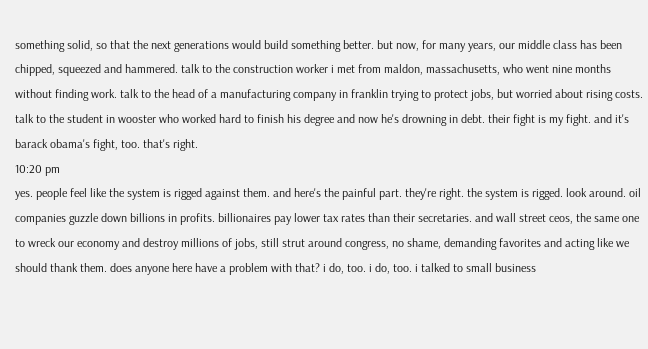something solid, so that the next generations would build something better. but now, for many years, our middle class has been chipped, squeezed and hammered. talk to the construction worker i met from maldon, massachusetts, who went nine months without finding work. talk to the head of a manufacturing company in franklin trying to protect jobs, but worried about rising costs. talk to the student in wooster who worked hard to finish his degree and now he's drowning in debt. their fight is my fight. and it's barack obama's fight, too. that's right.
10:20 pm
yes. people feel like the system is rigged against them. and here's the painful part. they're right. the system is rigged. look around. oil companies guzzle down billions in profits. billionaires pay lower tax rates than their secretaries. and wall street ceos, the same one to wreck our economy and destroy millions of jobs, still strut around congress, no shame, demanding favorites and acting like we should thank them. does anyone here have a problem with that? i do, too. i do, too. i talked to small business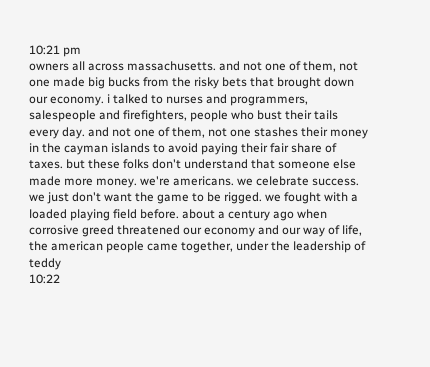10:21 pm
owners all across massachusetts. and not one of them, not one made big bucks from the risky bets that brought down our economy. i talked to nurses and programmers, salespeople and firefighters, people who bust their tails every day. and not one of them, not one stashes their money in the cayman islands to avoid paying their fair share of taxes. but these folks don't understand that someone else made more money. we're americans. we celebrate success. we just don't want the game to be rigged. we fought with a loaded playing field before. about a century ago when corrosive greed threatened our economy and our way of life, the american people came together, under the leadership of teddy
10:22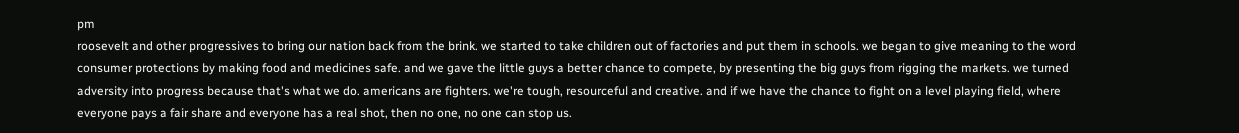pm
roosevelt and other progressives to bring our nation back from the brink. we started to take children out of factories and put them in schools. we began to give meaning to the word consumer protections by making food and medicines safe. and we gave the little guys a better chance to compete, by presenting the big guys from rigging the markets. we turned adversity into progress because that's what we do. americans are fighters. we're tough, resourceful and creative. and if we have the chance to fight on a level playing field, where everyone pays a fair share and everyone has a real shot, then no one, no one can stop us.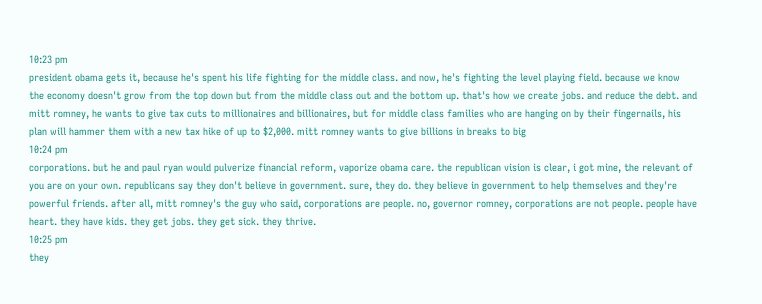10:23 pm
president obama gets it, because he's spent his life fighting for the middle class. and now, he's fighting the level playing field. because we know the economy doesn't grow from the top down but from the middle class out and the bottom up. that's how we create jobs. and reduce the debt. and mitt romney, he wants to give tax cuts to millionaires and billionaires, but for middle class families who are hanging on by their fingernails, his plan will hammer them with a new tax hike of up to $2,000. mitt romney wants to give billions in breaks to big
10:24 pm
corporations. but he and paul ryan would pulverize financial reform, vaporize obama care. the republican vision is clear, i got mine, the relevant of you are on your own. republicans say they don't believe in government. sure, they do. they believe in government to help themselves and they're powerful friends. after all, mitt romney's the guy who said, corporations are people. no, governor romney, corporations are not people. people have heart. they have kids. they get jobs. they get sick. they thrive.
10:25 pm
they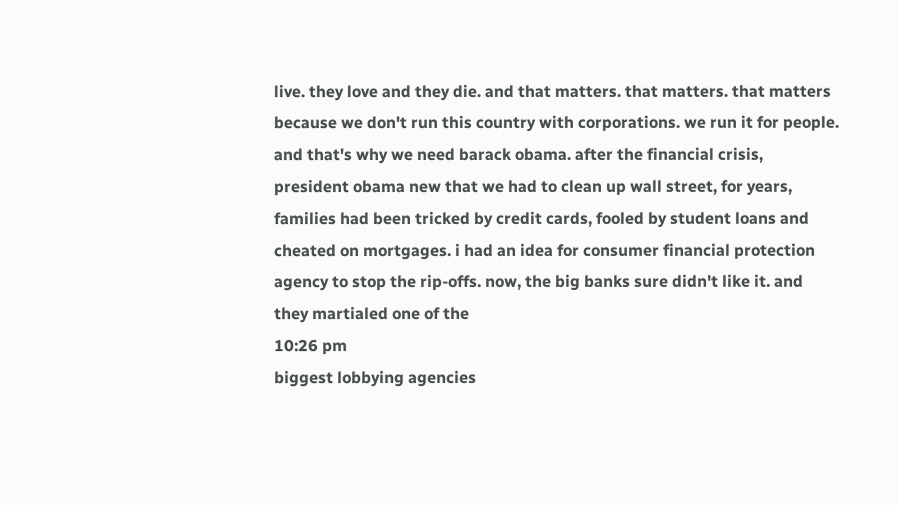live. they love and they die. and that matters. that matters. that matters because we don't run this country with corporations. we run it for people. and that's why we need barack obama. after the financial crisis, president obama new that we had to clean up wall street, for years, families had been tricked by credit cards, fooled by student loans and cheated on mortgages. i had an idea for consumer financial protection agency to stop the rip-offs. now, the big banks sure didn't like it. and they martialed one of the
10:26 pm
biggest lobbying agencies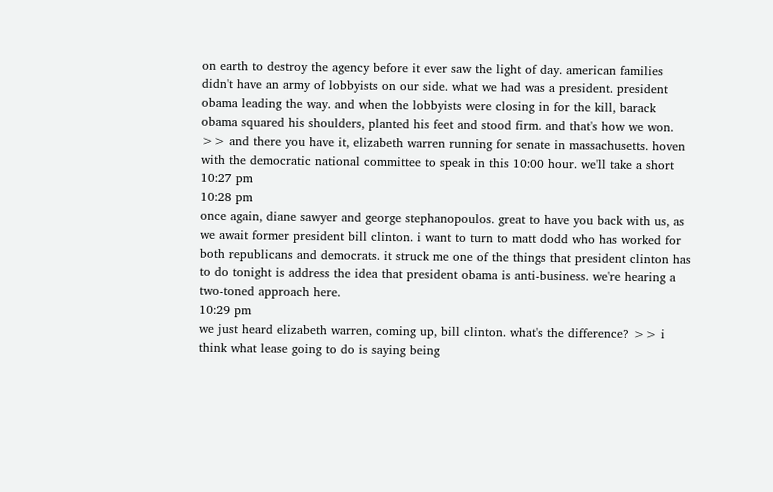on earth to destroy the agency before it ever saw the light of day. american families didn't have an army of lobbyists on our side. what we had was a president. president obama leading the way. and when the lobbyists were closing in for the kill, barack obama squared his shoulders, planted his feet and stood firm. and that's how we won. >> and there you have it, elizabeth warren running for senate in massachusetts. hoven with the democratic national committee to speak in this 10:00 hour. we'll take a short
10:27 pm
10:28 pm
once again, diane sawyer and george stephanopoulos. great to have you back with us, as we await former president bill clinton. i want to turn to matt dodd who has worked for both republicans and democrats. it struck me one of the things that president clinton has to do tonight is address the idea that president obama is anti-business. we're hearing a two-toned approach here.
10:29 pm
we just heard elizabeth warren, coming up, bill clinton. what's the difference? >> i think what lease going to do is saying being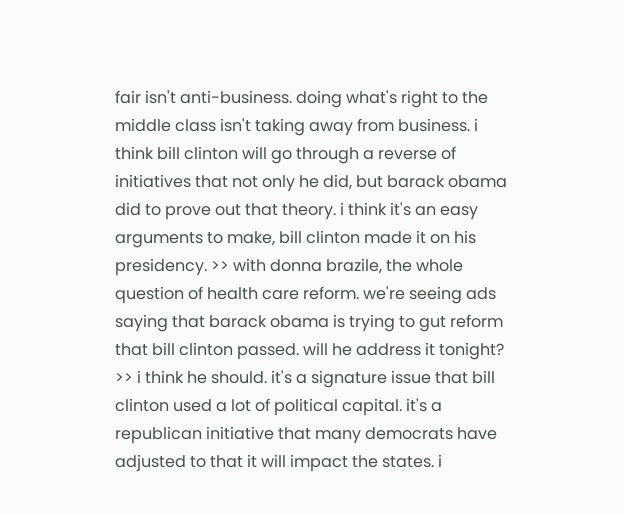fair isn't anti-business. doing what's right to the middle class isn't taking away from business. i think bill clinton will go through a reverse of initiatives that not only he did, but barack obama did to prove out that theory. i think it's an easy arguments to make, bill clinton made it on his presidency. >> with donna brazile, the whole question of health care reform. we're seeing ads saying that barack obama is trying to gut reform that bill clinton passed. will he address it tonight? >> i think he should. it's a signature issue that bill clinton used a lot of political capital. it's a republican initiative that many democrats have adjusted to that it will impact the states. i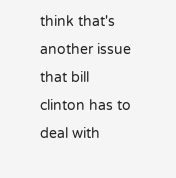think that's another issue that bill clinton has to deal with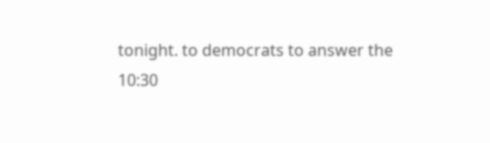tonight. to democrats to answer the
10:30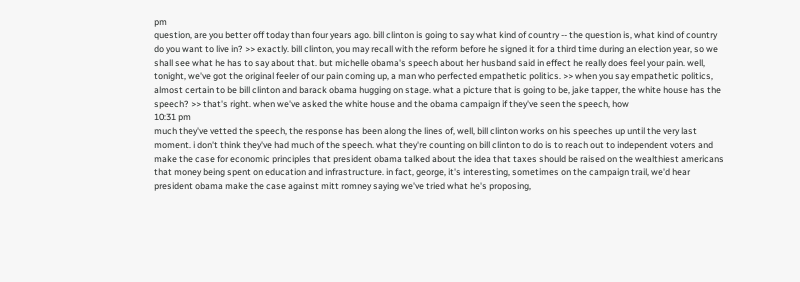pm
question, are you better off today than four years ago. bill clinton is going to say what kind of country -- the question is, what kind of country do you want to live in? >> exactly. bill clinton, you may recall with the reform before he signed it for a third time during an election year, so we shall see what he has to say about that. but michelle obama's speech about her husband said in effect he really does feel your pain. well, tonight, we've got the original feeler of our pain coming up, a man who perfected empathetic politics. >> when you say empathetic politics, almost certain to be bill clinton and barack obama hugging on stage. what a picture that is going to be, jake tapper, the white house has the speech? >> that's right. when we've asked the white house and the obama campaign if they've seen the speech, how
10:31 pm
much they've vetted the speech, the response has been along the lines of, well, bill clinton works on his speeches up until the very last moment. i don't think they've had much of the speech. what they're counting on bill clinton to do is to reach out to independent voters and make the case for economic principles that president obama talked about the idea that taxes should be raised on the wealthiest americans that money being spent on education and infrastructure. in fact, george, it's interesting, sometimes on the campaign trail, we'd hear president obama make the case against mitt romney saying we've tried what he's proposing,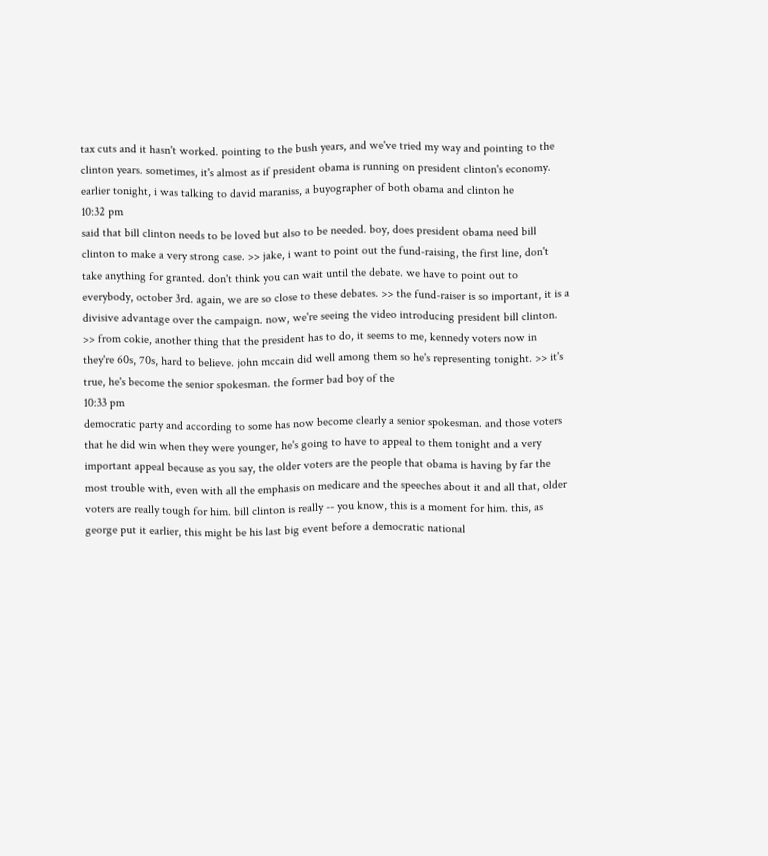tax cuts and it hasn't worked. pointing to the bush years, and we've tried my way and pointing to the clinton years. sometimes, it's almost as if president obama is running on president clinton's economy. earlier tonight, i was talking to david maraniss, a buyographer of both obama and clinton he
10:32 pm
said that bill clinton needs to be loved but also to be needed. boy, does president obama need bill clinton to make a very strong case. >> jake, i want to point out the fund-raising, the first line, don't take anything for granted. don't think you can wait until the debate. we have to point out to everybody, october 3rd. again, we are so close to these debates. >> the fund-raiser is so important, it is a divisive advantage over the campaign. now, we're seeing the video introducing president bill clinton. >> from cokie, another thing that the president has to do, it seems to me, kennedy voters now in they're 60s, 70s, hard to believe. john mccain did well among them so he's representing tonight. >> it's true, he's become the senior spokesman. the former bad boy of the
10:33 pm
democratic party and according to some has now become clearly a senior spokesman. and those voters that he did win when they were younger, he's going to have to appeal to them tonight and a very important appeal because as you say, the older voters are the people that obama is having by far the most trouble with, even with all the emphasis on medicare and the speeches about it and all that, older voters are really tough for him. bill clinton is really -- you know, this is a moment for him. this, as george put it earlier, this might be his last big event before a democratic national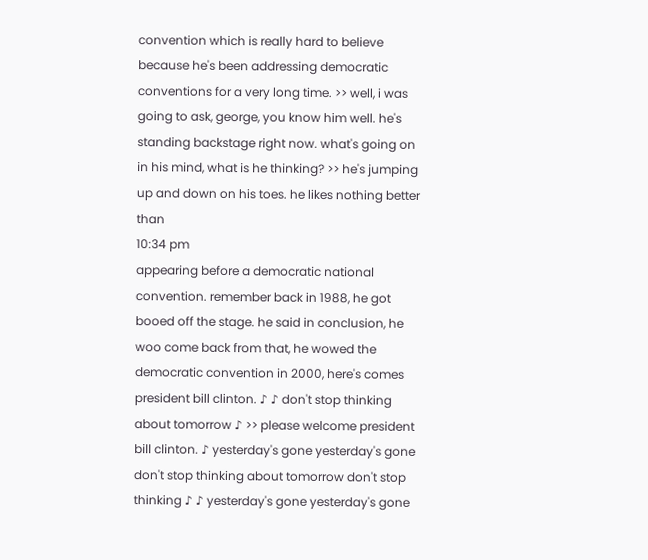convention which is really hard to believe because he's been addressing democratic conventions for a very long time. >> well, i was going to ask, george, you know him well. he's standing backstage right now. what's going on in his mind, what is he thinking? >> he's jumping up and down on his toes. he likes nothing better than
10:34 pm
appearing before a democratic national convention. remember back in 1988, he got booed off the stage. he said in conclusion, he woo come back from that, he wowed the democratic convention in 2000, here's comes president bill clinton. ♪ ♪ don't stop thinking about tomorrow ♪ >> please welcome president bill clinton. ♪ yesterday's gone yesterday's gone don't stop thinking about tomorrow don't stop thinking ♪ ♪ yesterday's gone yesterday's gone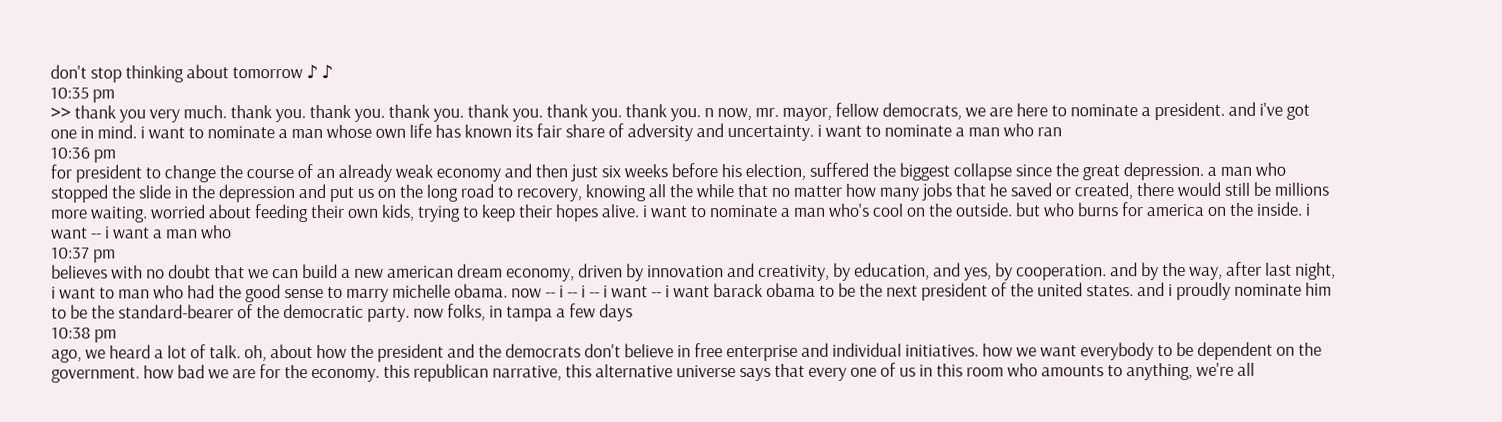don't stop thinking about tomorrow ♪ ♪
10:35 pm
>> thank you very much. thank you. thank you. thank you. thank you. thank you. thank you. n now, mr. mayor, fellow democrats, we are here to nominate a president. and i've got one in mind. i want to nominate a man whose own life has known its fair share of adversity and uncertainty. i want to nominate a man who ran
10:36 pm
for president to change the course of an already weak economy and then just six weeks before his election, suffered the biggest collapse since the great depression. a man who stopped the slide in the depression and put us on the long road to recovery, knowing all the while that no matter how many jobs that he saved or created, there would still be millions more waiting. worried about feeding their own kids, trying to keep their hopes alive. i want to nominate a man who's cool on the outside. but who burns for america on the inside. i want -- i want a man who
10:37 pm
believes with no doubt that we can build a new american dream economy, driven by innovation and creativity, by education, and yes, by cooperation. and by the way, after last night, i want to man who had the good sense to marry michelle obama. now -- i -- i -- i want -- i want barack obama to be the next president of the united states. and i proudly nominate him to be the standard-bearer of the democratic party. now folks, in tampa a few days
10:38 pm
ago, we heard a lot of talk. oh, about how the president and the democrats don't believe in free enterprise and individual initiatives. how we want everybody to be dependent on the government. how bad we are for the economy. this republican narrative, this alternative universe says that every one of us in this room who amounts to anything, we're all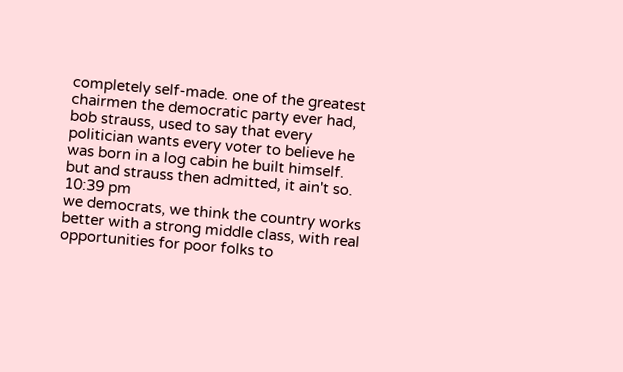completely self-made. one of the greatest chairmen the democratic party ever had, bob strauss, used to say that every politician wants every voter to believe he was born in a log cabin he built himself. but and strauss then admitted, it ain't so.
10:39 pm
we democrats, we think the country works better with a strong middle class, with real opportunities for poor folks to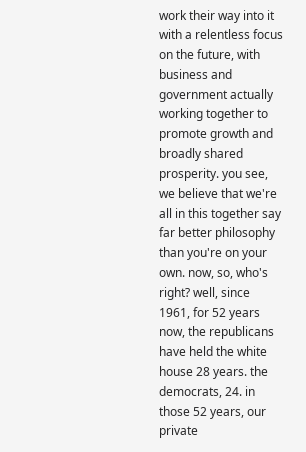work their way into it with a relentless focus on the future, with business and government actually working together to promote growth and broadly shared prosperity. you see, we believe that we're all in this together say far better philosophy than you're on your own. now, so, who's right? well, since 1961, for 52 years now, the republicans have held the white house 28 years. the democrats, 24. in those 52 years, our private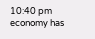10:40 pm
economy has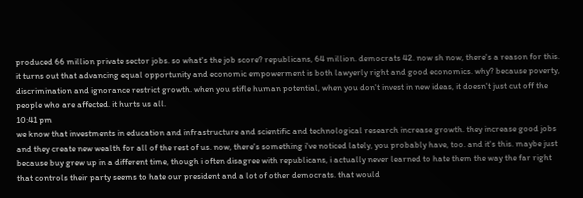produced 66 million private sector jobs. so what's the job score? republicans, 64 million. democrats 42. now sh now, there's a reason for this. it turns out that advancing equal opportunity and economic empowerment is both lawyerly right and good economics. why? because poverty, discrimination and ignorance restrict growth. when you stifle human potential, when you don't invest in new ideas, it doesn't just cut off the people who are affected. it hurts us all.
10:41 pm
we know that investments in education and infrastructure and scientific and technological research increase growth. they increase good jobs and they create new wealth for all of the rest of us. now, there's something i've noticed lately, you probably have, too. and it's this. maybe just because buy grew up in a different time, though i often disagree with republicans, i actually never learned to hate them the way the far right that controls their party seems to hate our president and a lot of other democrats. that would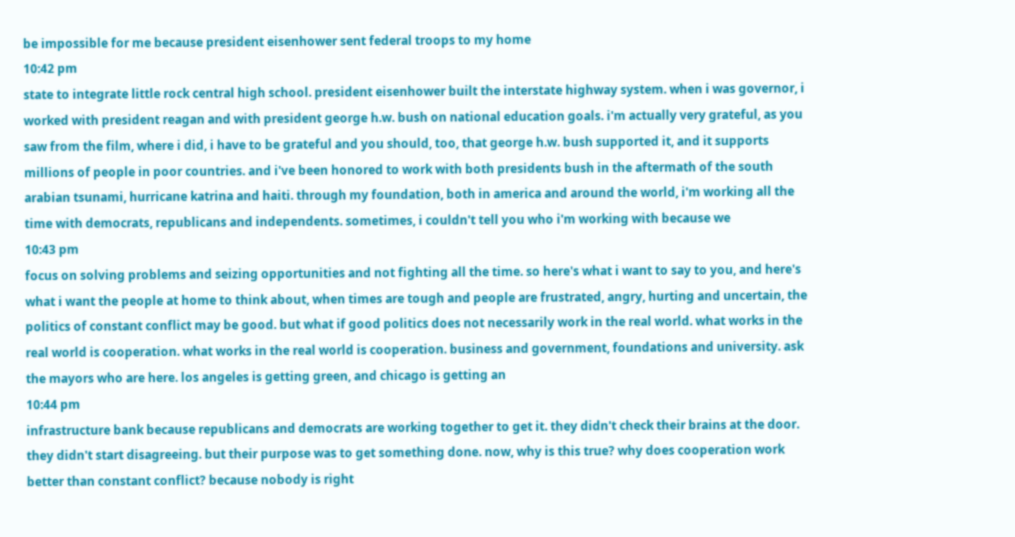be impossible for me because president eisenhower sent federal troops to my home
10:42 pm
state to integrate little rock central high school. president eisenhower built the interstate highway system. when i was governor, i worked with president reagan and with president george h.w. bush on national education goals. i'm actually very grateful, as you saw from the film, where i did, i have to be grateful and you should, too, that george h.w. bush supported it, and it supports millions of people in poor countries. and i've been honored to work with both presidents bush in the aftermath of the south arabian tsunami, hurricane katrina and haiti. through my foundation, both in america and around the world, i'm working all the time with democrats, republicans and independents. sometimes, i couldn't tell you who i'm working with because we
10:43 pm
focus on solving problems and seizing opportunities and not fighting all the time. so here's what i want to say to you, and here's what i want the people at home to think about, when times are tough and people are frustrated, angry, hurting and uncertain, the politics of constant conflict may be good. but what if good politics does not necessarily work in the real world. what works in the real world is cooperation. what works in the real world is cooperation. business and government, foundations and university. ask the mayors who are here. los angeles is getting green, and chicago is getting an
10:44 pm
infrastructure bank because republicans and democrats are working together to get it. they didn't check their brains at the door. they didn't start disagreeing. but their purpose was to get something done. now, why is this true? why does cooperation work better than constant conflict? because nobody is right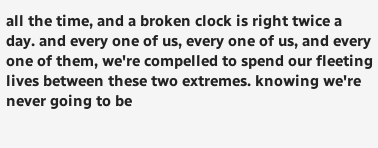all the time, and a broken clock is right twice a day. and every one of us, every one of us, and every one of them, we're compelled to spend our fleeting lives between these two extremes. knowing we're never going to be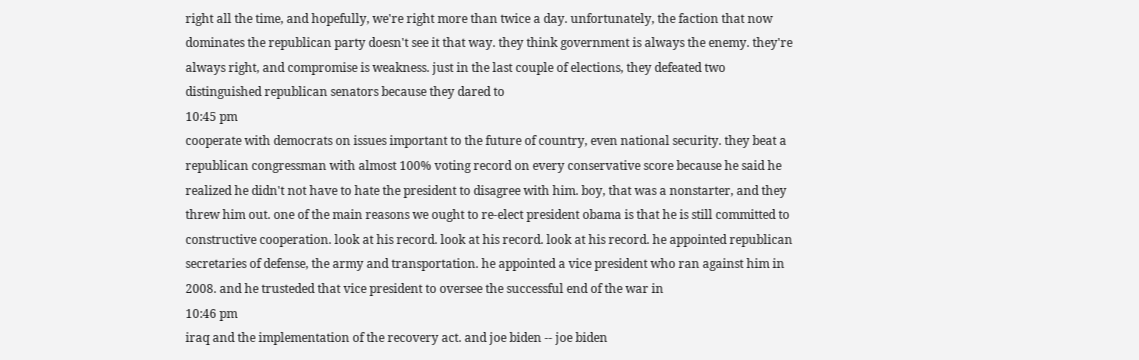right all the time, and hopefully, we're right more than twice a day. unfortunately, the faction that now dominates the republican party doesn't see it that way. they think government is always the enemy. they're always right, and compromise is weakness. just in the last couple of elections, they defeated two distinguished republican senators because they dared to
10:45 pm
cooperate with democrats on issues important to the future of country, even national security. they beat a republican congressman with almost 100% voting record on every conservative score because he said he realized he didn't not have to hate the president to disagree with him. boy, that was a nonstarter, and they threw him out. one of the main reasons we ought to re-elect president obama is that he is still committed to constructive cooperation. look at his record. look at his record. look at his record. he appointed republican secretaries of defense, the army and transportation. he appointed a vice president who ran against him in 2008. and he trusteded that vice president to oversee the successful end of the war in
10:46 pm
iraq and the implementation of the recovery act. and joe biden -- joe biden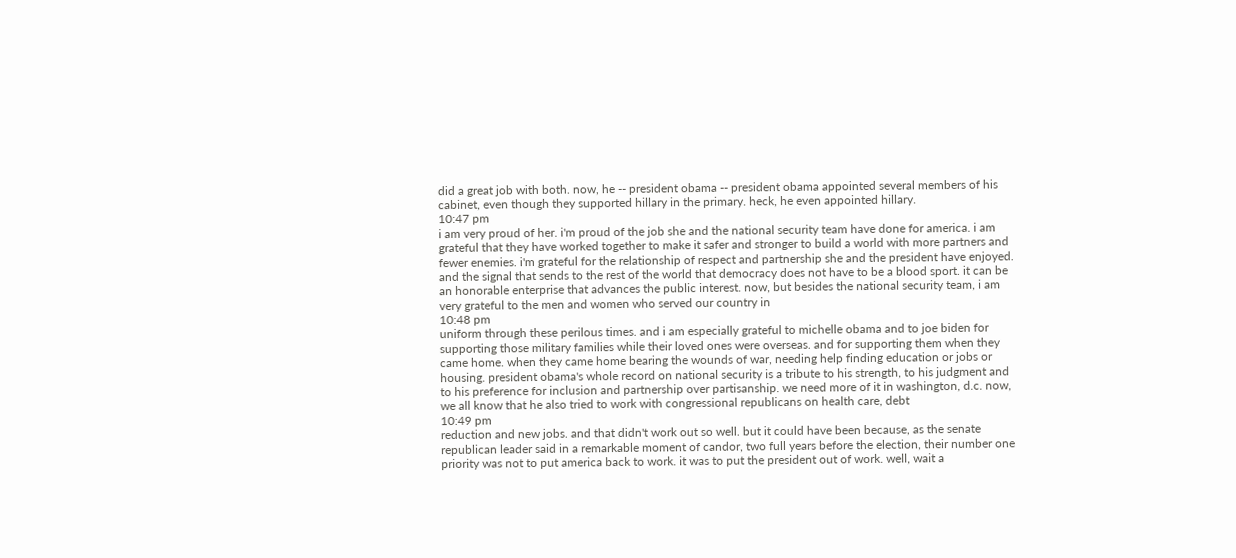did a great job with both. now, he -- president obama -- president obama appointed several members of his cabinet, even though they supported hillary in the primary. heck, he even appointed hillary.
10:47 pm
i am very proud of her. i'm proud of the job she and the national security team have done for america. i am grateful that they have worked together to make it safer and stronger to build a world with more partners and fewer enemies. i'm grateful for the relationship of respect and partnership she and the president have enjoyed. and the signal that sends to the rest of the world that democracy does not have to be a blood sport. it can be an honorable enterprise that advances the public interest. now, but besides the national security team, i am very grateful to the men and women who served our country in
10:48 pm
uniform through these perilous times. and i am especially grateful to michelle obama and to joe biden for supporting those military families while their loved ones were overseas. and for supporting them when they came home. when they came home bearing the wounds of war, needing help finding education or jobs or housing. president obama's whole record on national security is a tribute to his strength, to his judgment and to his preference for inclusion and partnership over partisanship. we need more of it in washington, d.c. now, we all know that he also tried to work with congressional republicans on health care, debt
10:49 pm
reduction and new jobs. and that didn't work out so well. but it could have been because, as the senate republican leader said in a remarkable moment of candor, two full years before the election, their number one priority was not to put america back to work. it was to put the president out of work. well, wait a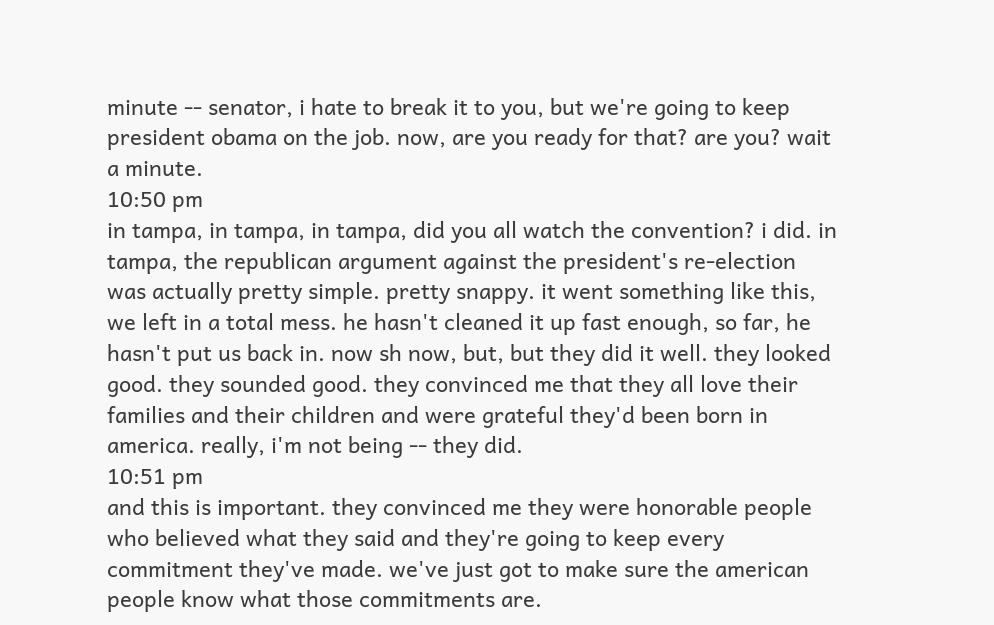minute -- senator, i hate to break it to you, but we're going to keep president obama on the job. now, are you ready for that? are you? wait a minute.
10:50 pm
in tampa, in tampa, in tampa, did you all watch the convention? i did. in tampa, the republican argument against the president's re-election was actually pretty simple. pretty snappy. it went something like this, we left in a total mess. he hasn't cleaned it up fast enough, so far, he hasn't put us back in. now sh now, but, but they did it well. they looked good. they sounded good. they convinced me that they all love their families and their children and were grateful they'd been born in america. really, i'm not being -- they did.
10:51 pm
and this is important. they convinced me they were honorable people who believed what they said and they're going to keep every commitment they've made. we've just got to make sure the american people know what those commitments are.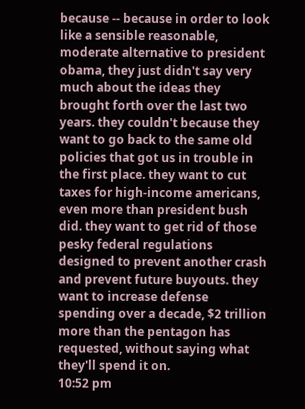because -- because in order to look like a sensible reasonable, moderate alternative to president obama, they just didn't say very much about the ideas they brought forth over the last two years. they couldn't because they want to go back to the same old policies that got us in trouble in the first place. they want to cut taxes for high-income americans, even more than president bush did. they want to get rid of those pesky federal regulations designed to prevent another crash and prevent future buyouts. they want to increase defense spending over a decade, $2 trillion more than the pentagon has requested, without saying what they'll spend it on.
10:52 pm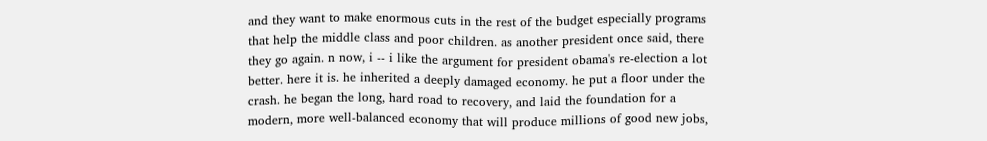and they want to make enormous cuts in the rest of the budget especially programs that help the middle class and poor children. as another president once said, there they go again. n now, i -- i like the argument for president obama's re-election a lot better. here it is. he inherited a deeply damaged economy. he put a floor under the crash. he began the long, hard road to recovery, and laid the foundation for a modern, more well-balanced economy that will produce millions of good new jobs,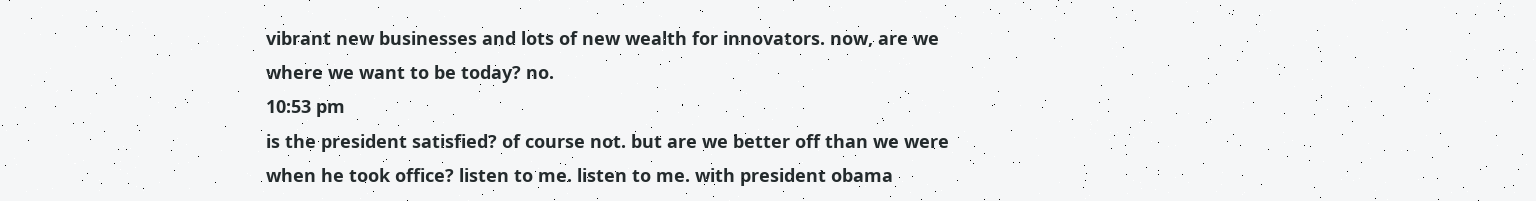vibrant new businesses and lots of new wealth for innovators. now, are we where we want to be today? no.
10:53 pm
is the president satisfied? of course not. but are we better off than we were when he took office? listen to me. listen to me. with president obama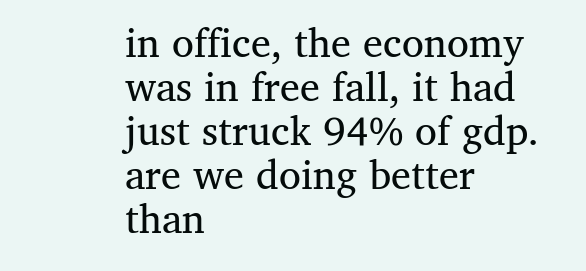in office, the economy was in free fall, it had just struck 94% of gdp. are we doing better than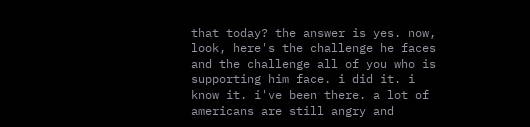that today? the answer is yes. now, look, here's the challenge he faces and the challenge all of you who is supporting him face. i did it. i know it. i've been there. a lot of americans are still angry and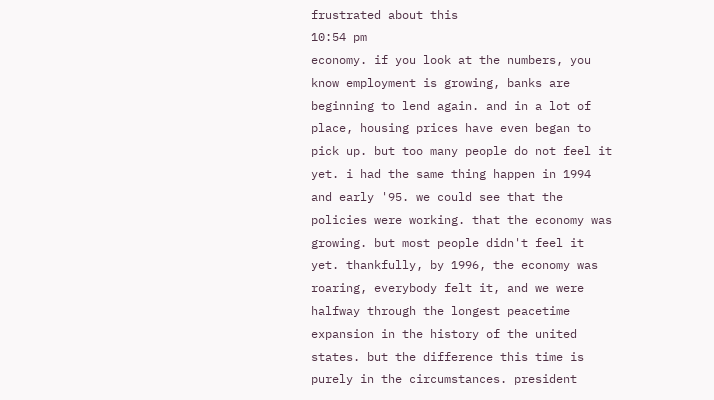frustrated about this
10:54 pm
economy. if you look at the numbers, you know employment is growing, banks are beginning to lend again. and in a lot of place, housing prices have even began to pick up. but too many people do not feel it yet. i had the same thing happen in 1994 and early '95. we could see that the policies were working. that the economy was growing. but most people didn't feel it yet. thankfully, by 1996, the economy was roaring, everybody felt it, and we were halfway through the longest peacetime expansion in the history of the united states. but the difference this time is purely in the circumstances. president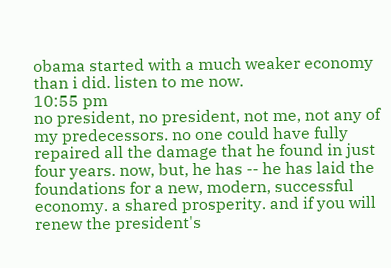obama started with a much weaker economy than i did. listen to me now.
10:55 pm
no president, no president, not me, not any of my predecessors. no one could have fully repaired all the damage that he found in just four years. now, but, he has -- he has laid the foundations for a new, modern, successful economy. a shared prosperity. and if you will renew the president's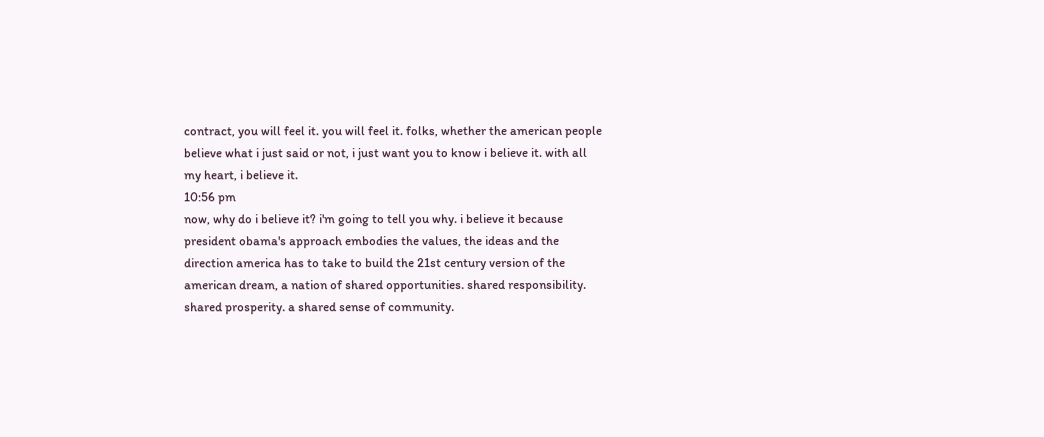contract, you will feel it. you will feel it. folks, whether the american people believe what i just said or not, i just want you to know i believe it. with all my heart, i believe it.
10:56 pm
now, why do i believe it? i'm going to tell you why. i believe it because president obama's approach embodies the values, the ideas and the direction america has to take to build the 21st century version of the american dream, a nation of shared opportunities. shared responsibility. shared prosperity. a shared sense of community.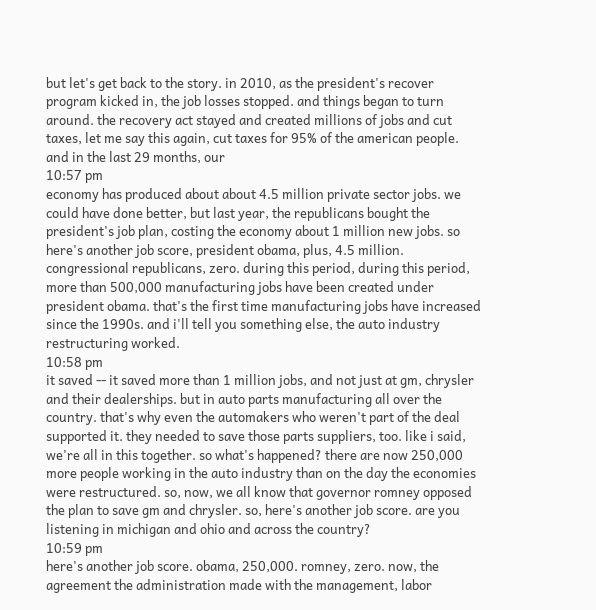but let's get back to the story. in 2010, as the president's recover program kicked in, the job losses stopped. and things began to turn around. the recovery act stayed and created millions of jobs and cut taxes, let me say this again, cut taxes for 95% of the american people. and in the last 29 months, our
10:57 pm
economy has produced about about 4.5 million private sector jobs. we could have done better, but last year, the republicans bought the president's job plan, costing the economy about 1 million new jobs. so here's another job score, president obama, plus, 4.5 million. congressional republicans, zero. during this period, during this period, more than 500,000 manufacturing jobs have been created under president obama. that's the first time manufacturing jobs have increased since the 1990s. and i'll tell you something else, the auto industry restructuring worked.
10:58 pm
it saved -- it saved more than 1 million jobs, and not just at gm, chrysler and their dealerships. but in auto parts manufacturing all over the country. that's why even the automakers who weren't part of the deal supported it. they needed to save those parts suppliers, too. like i said, we're all in this together. so what's happened? there are now 250,000 more people working in the auto industry than on the day the economies were restructured. so, now, we all know that governor romney opposed the plan to save gm and chrysler. so, here's another job score. are you listening in michigan and ohio and across the country?
10:59 pm
here's another job score. obama, 250,000. romney, zero. now, the agreement the administration made with the management, labor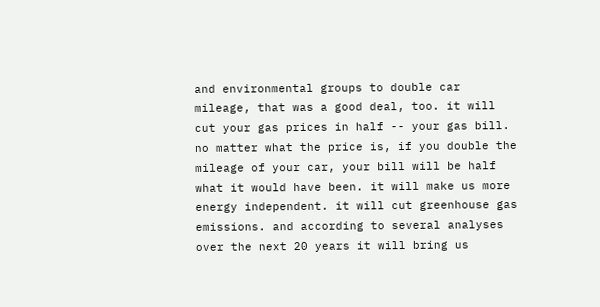and environmental groups to double car mileage, that was a good deal, too. it will cut your gas prices in half -- your gas bill. no matter what the price is, if you double the mileage of your car, your bill will be half what it would have been. it will make us more energy independent. it will cut greenhouse gas emissions. and according to several analyses over the next 20 years it will bring us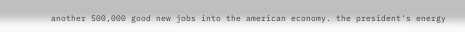another 500,000 good new jobs into the american economy. the president's energy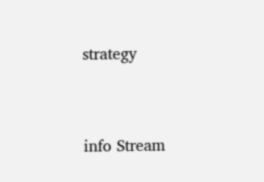strategy


info Stream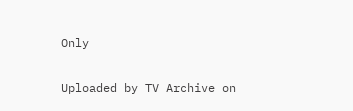Only

Uploaded by TV Archive on